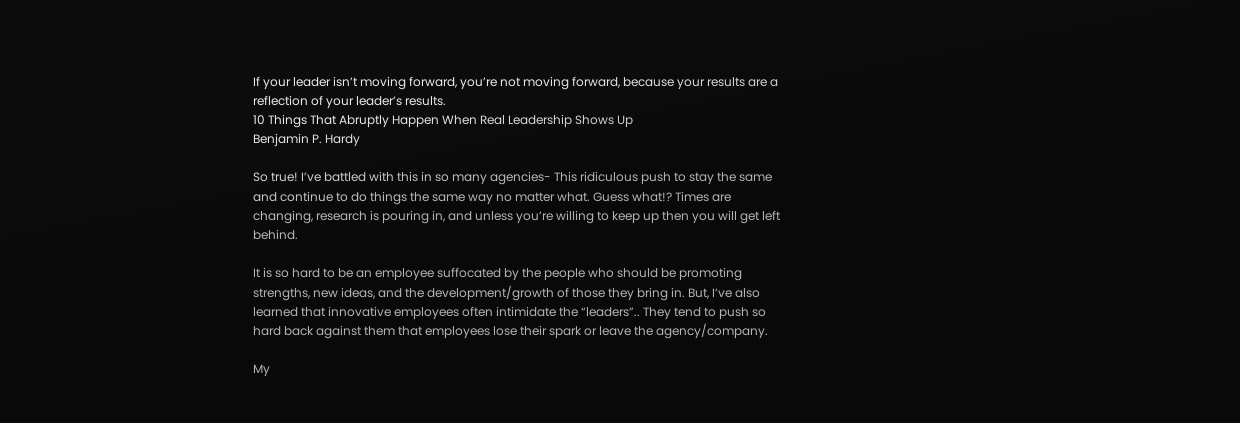If your leader isn’t moving forward, you’re not moving forward, because your results are a reflection of your leader’s results.
10 Things That Abruptly Happen When Real Leadership Shows Up
Benjamin P. Hardy

So true! I’ve battled with this in so many agencies- This ridiculous push to stay the same and continue to do things the same way no matter what. Guess what!? Times are changing, research is pouring in, and unless you’re willing to keep up then you will get left behind.

It is so hard to be an employee suffocated by the people who should be promoting strengths, new ideas, and the development/growth of those they bring in. But, I’ve also learned that innovative employees often intimidate the “leaders”.. They tend to push so hard back against them that employees lose their spark or leave the agency/company.

My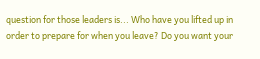question for those leaders is... Who have you lifted up in order to prepare for when you leave? Do you want your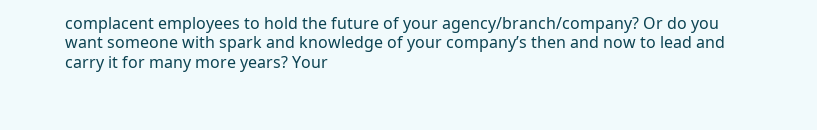complacent employees to hold the future of your agency/branch/company? Or do you want someone with spark and knowledge of your company’s then and now to lead and carry it for many more years? Your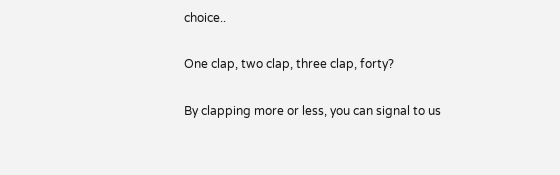choice..

One clap, two clap, three clap, forty?

By clapping more or less, you can signal to us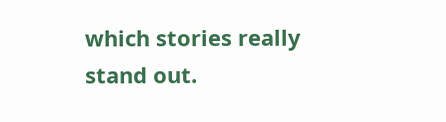which stories really stand out.